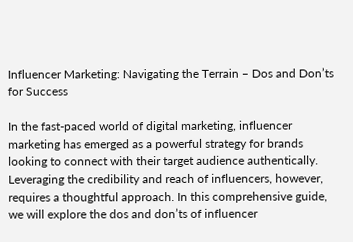Influencer Marketing: Navigating the Terrain – Dos and Don’ts for Success

In the fast-paced world of digital marketing, influencer marketing has emerged as a powerful strategy for brands looking to connect with their target audience authentically. Leveraging the credibility and reach of influencers, however, requires a thoughtful approach. In this comprehensive guide, we will explore the dos and don’ts of influencer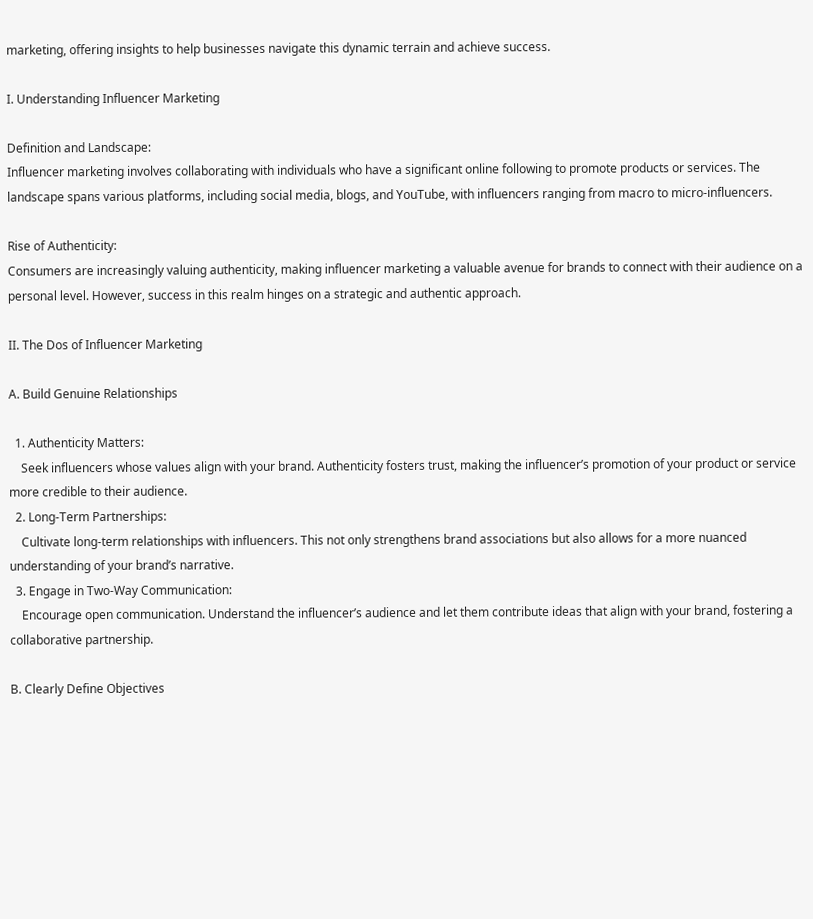marketing, offering insights to help businesses navigate this dynamic terrain and achieve success.

I. Understanding Influencer Marketing

Definition and Landscape:
Influencer marketing involves collaborating with individuals who have a significant online following to promote products or services. The landscape spans various platforms, including social media, blogs, and YouTube, with influencers ranging from macro to micro-influencers.

Rise of Authenticity:
Consumers are increasingly valuing authenticity, making influencer marketing a valuable avenue for brands to connect with their audience on a personal level. However, success in this realm hinges on a strategic and authentic approach.

II. The Dos of Influencer Marketing

A. Build Genuine Relationships

  1. Authenticity Matters:
    Seek influencers whose values align with your brand. Authenticity fosters trust, making the influencer’s promotion of your product or service more credible to their audience.
  2. Long-Term Partnerships:
    Cultivate long-term relationships with influencers. This not only strengthens brand associations but also allows for a more nuanced understanding of your brand’s narrative.
  3. Engage in Two-Way Communication:
    Encourage open communication. Understand the influencer’s audience and let them contribute ideas that align with your brand, fostering a collaborative partnership.

B. Clearly Define Objectives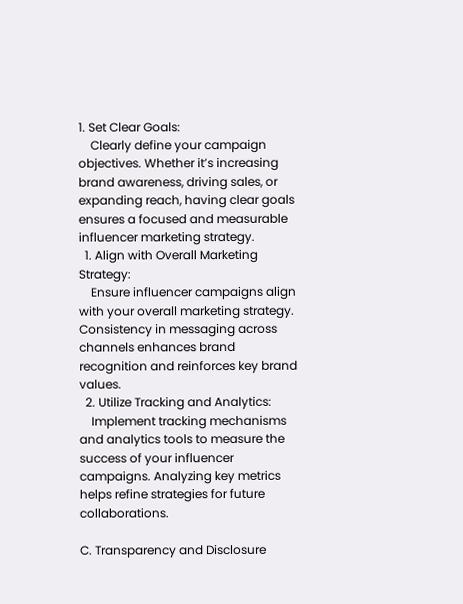1. Set Clear Goals:
    Clearly define your campaign objectives. Whether it’s increasing brand awareness, driving sales, or expanding reach, having clear goals ensures a focused and measurable influencer marketing strategy.
  1. Align with Overall Marketing Strategy:
    Ensure influencer campaigns align with your overall marketing strategy. Consistency in messaging across channels enhances brand recognition and reinforces key brand values.
  2. Utilize Tracking and Analytics:
    Implement tracking mechanisms and analytics tools to measure the success of your influencer campaigns. Analyzing key metrics helps refine strategies for future collaborations.

C. Transparency and Disclosure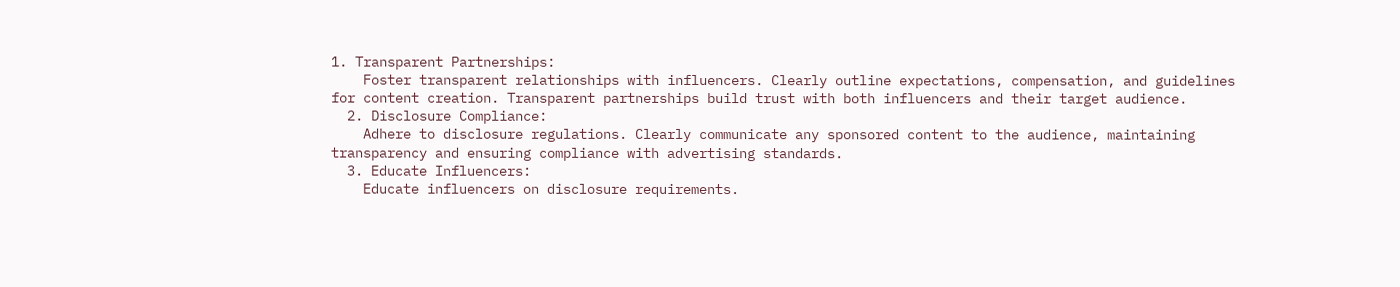1. Transparent Partnerships:
    Foster transparent relationships with influencers. Clearly outline expectations, compensation, and guidelines for content creation. Transparent partnerships build trust with both influencers and their target audience.
  2. Disclosure Compliance:
    Adhere to disclosure regulations. Clearly communicate any sponsored content to the audience, maintaining transparency and ensuring compliance with advertising standards.
  3. Educate Influencers:
    Educate influencers on disclosure requirements.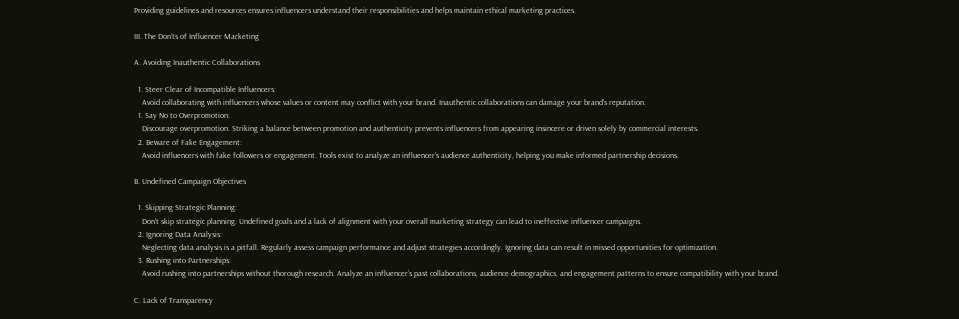Providing guidelines and resources ensures influencers understand their responsibilities and helps maintain ethical marketing practices.

III. The Don’ts of Influencer Marketing

A. Avoiding Inauthentic Collaborations

  1. Steer Clear of Incompatible Influencers:
    Avoid collaborating with influencers whose values or content may conflict with your brand. Inauthentic collaborations can damage your brand’s reputation.
  1. Say No to Overpromotion:
    Discourage overpromotion. Striking a balance between promotion and authenticity prevents influencers from appearing insincere or driven solely by commercial interests.
  2. Beware of Fake Engagement:
    Avoid influencers with fake followers or engagement. Tools exist to analyze an influencer’s audience authenticity, helping you make informed partnership decisions.

B. Undefined Campaign Objectives

  1. Skipping Strategic Planning:
    Don’t skip strategic planning. Undefined goals and a lack of alignment with your overall marketing strategy can lead to ineffective influencer campaigns.
  2. Ignoring Data Analysis:
    Neglecting data analysis is a pitfall. Regularly assess campaign performance and adjust strategies accordingly. Ignoring data can result in missed opportunities for optimization.
  3. Rushing into Partnerships:
    Avoid rushing into partnerships without thorough research. Analyze an influencer’s past collaborations, audience demographics, and engagement patterns to ensure compatibility with your brand.

C. Lack of Transparency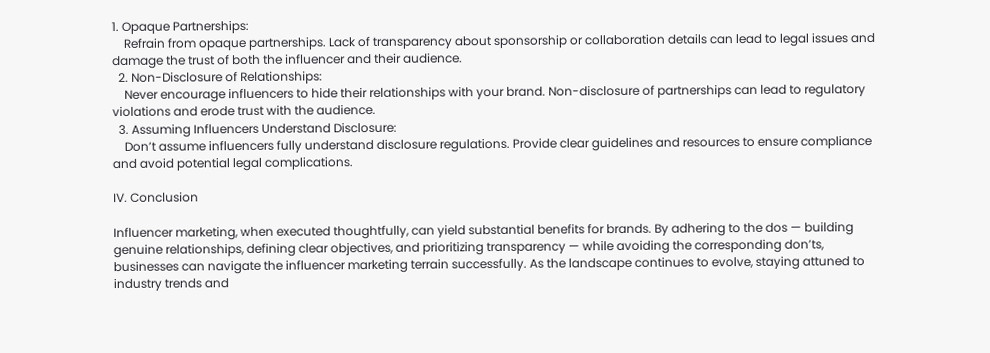1. Opaque Partnerships:
    Refrain from opaque partnerships. Lack of transparency about sponsorship or collaboration details can lead to legal issues and damage the trust of both the influencer and their audience.
  2. Non-Disclosure of Relationships:
    Never encourage influencers to hide their relationships with your brand. Non-disclosure of partnerships can lead to regulatory violations and erode trust with the audience.
  3. Assuming Influencers Understand Disclosure:
    Don’t assume influencers fully understand disclosure regulations. Provide clear guidelines and resources to ensure compliance and avoid potential legal complications.

IV. Conclusion

Influencer marketing, when executed thoughtfully, can yield substantial benefits for brands. By adhering to the dos — building genuine relationships, defining clear objectives, and prioritizing transparency — while avoiding the corresponding don’ts, businesses can navigate the influencer marketing terrain successfully. As the landscape continues to evolve, staying attuned to industry trends and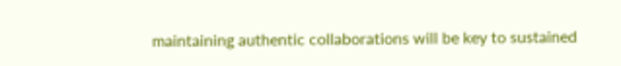maintaining authentic collaborations will be key to sustained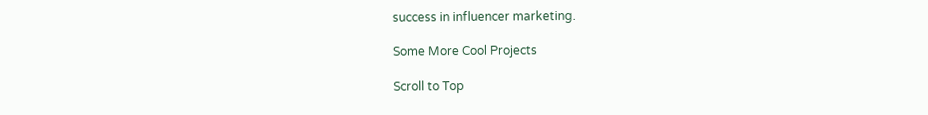success in influencer marketing.

Some More Cool Projects

Scroll to Top